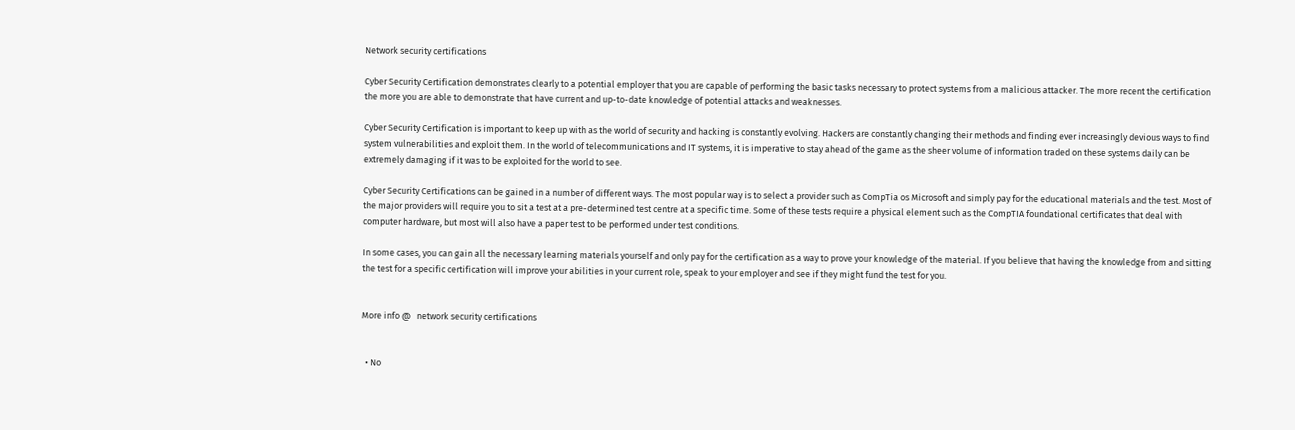Network security certifications

Cyber Security Certification demonstrates clearly to a potential employer that you are capable of performing the basic tasks necessary to protect systems from a malicious attacker. The more recent the certification the more you are able to demonstrate that have current and up-to-date knowledge of potential attacks and weaknesses.

Cyber Security Certification is important to keep up with as the world of security and hacking is constantly evolving. Hackers are constantly changing their methods and finding ever increasingly devious ways to find system vulnerabilities and exploit them. In the world of telecommunications and IT systems, it is imperative to stay ahead of the game as the sheer volume of information traded on these systems daily can be extremely damaging if it was to be exploited for the world to see.

Cyber Security Certifications can be gained in a number of different ways. The most popular way is to select a provider such as CompTia os Microsoft and simply pay for the educational materials and the test. Most of the major providers will require you to sit a test at a pre-determined test centre at a specific time. Some of these tests require a physical element such as the CompTIA foundational certificates that deal with computer hardware, but most will also have a paper test to be performed under test conditions.

In some cases, you can gain all the necessary learning materials yourself and only pay for the certification as a way to prove your knowledge of the material. If you believe that having the knowledge from and sitting the test for a specific certification will improve your abilities in your current role, speak to your employer and see if they might fund the test for you.


More info @   network security certifications


  • No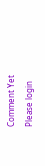Comment Yet
Please login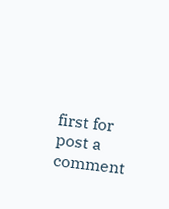first for post a comment